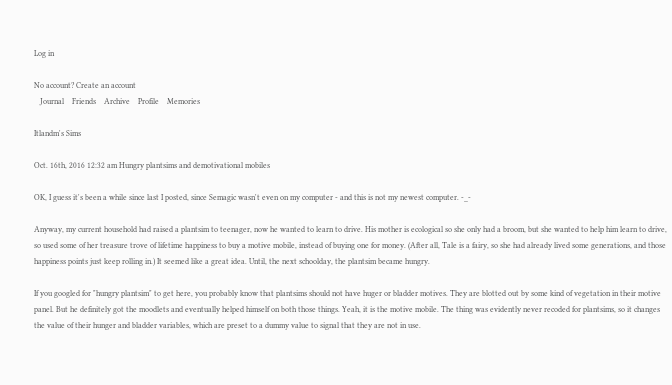Log in

No account? Create an account
   Journal    Friends    Archive    Profile    Memories

Itlandm's Sims

Oct. 16th, 2016 12:32 am Hungry plantsims and demotivational mobiles

OK, I guess it's been a while since last I posted, since Semagic wasn't even on my computer - and this is not my newest computer. -_-

Anyway, my current household had raised a plantsim to teenager, now he wanted to learn to drive. His mother is ecological so she only had a broom, but she wanted to help him learn to drive, so used some of her treasure trove of lifetime happiness to buy a motive mobile, instead of buying one for money. (After all, Tale is a fairy, so she had already lived some generations, and those happiness points just keep rolling in.) It seemed like a great idea. Until, the next schoolday, the plantsim became hungry.

If you googled for "hungry plantsim" to get here, you probably know that plantsims should not have huger or bladder motives. They are blotted out by some kind of vegetation in their motive panel. But he definitely got the moodlets and eventually helped himself on both those things. Yeah, it is the motive mobile. The thing was evidently never recoded for plantsims, so it changes the value of their hunger and bladder variables, which are preset to a dummy value to signal that they are not in use.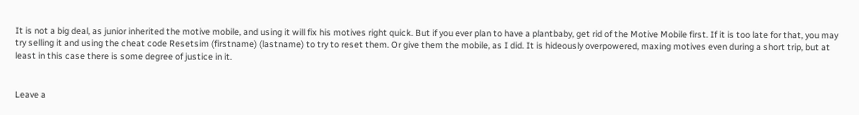It is not a big deal, as junior inherited the motive mobile, and using it will fix his motives right quick. But if you ever plan to have a plantbaby, get rid of the Motive Mobile first. If it is too late for that, you may try selling it and using the cheat code Resetsim (firstname) (lastname) to try to reset them. Or give them the mobile, as I did. It is hideously overpowered, maxing motives even during a short trip, but at least in this case there is some degree of justice in it.


Leave a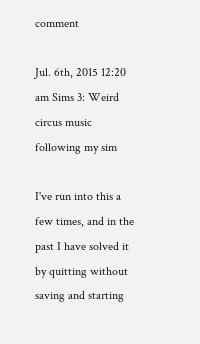comment

Jul. 6th, 2015 12:20 am Sims 3: Weird circus music following my sim

I've run into this a few times, and in the past I have solved it by quitting without saving and starting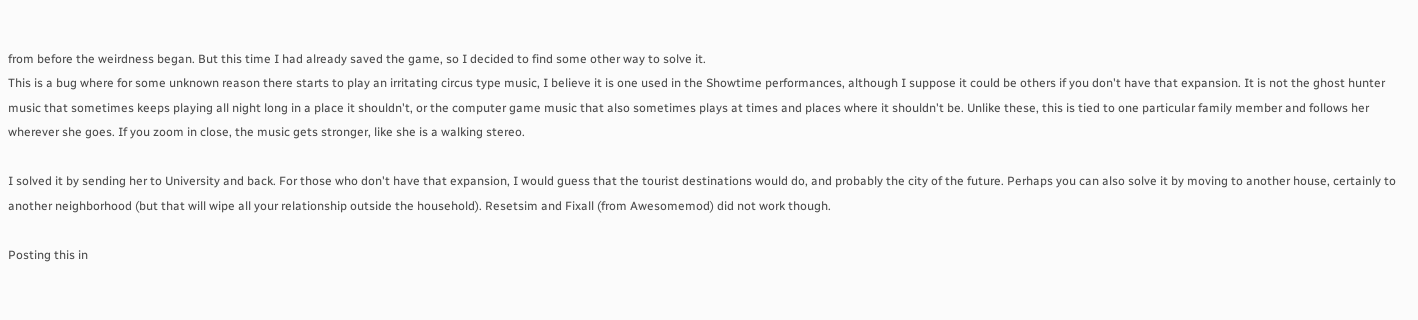from before the weirdness began. But this time I had already saved the game, so I decided to find some other way to solve it.
This is a bug where for some unknown reason there starts to play an irritating circus type music, I believe it is one used in the Showtime performances, although I suppose it could be others if you don't have that expansion. It is not the ghost hunter music that sometimes keeps playing all night long in a place it shouldn't, or the computer game music that also sometimes plays at times and places where it shouldn't be. Unlike these, this is tied to one particular family member and follows her wherever she goes. If you zoom in close, the music gets stronger, like she is a walking stereo.

I solved it by sending her to University and back. For those who don't have that expansion, I would guess that the tourist destinations would do, and probably the city of the future. Perhaps you can also solve it by moving to another house, certainly to another neighborhood (but that will wipe all your relationship outside the household). Resetsim and Fixall (from Awesomemod) did not work though.

Posting this in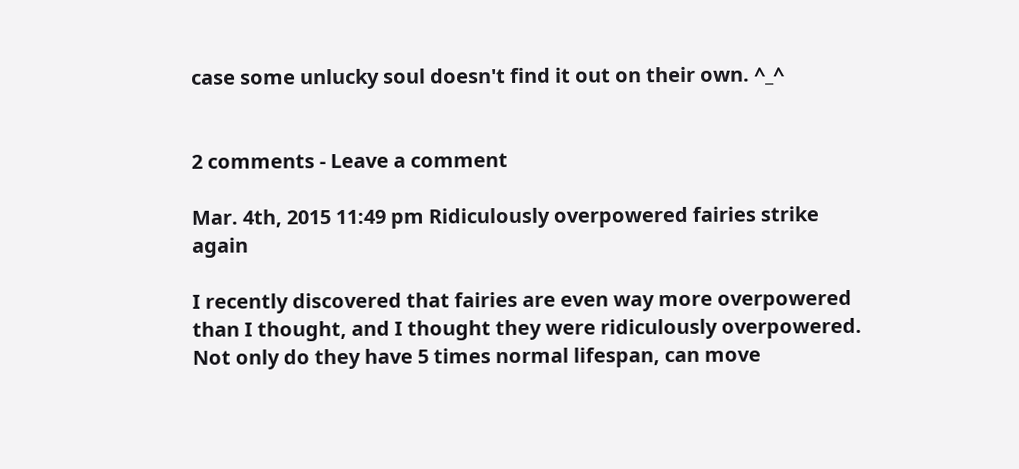case some unlucky soul doesn't find it out on their own. ^_^


2 comments - Leave a comment

Mar. 4th, 2015 11:49 pm Ridiculously overpowered fairies strike again

I recently discovered that fairies are even way more overpowered than I thought, and I thought they were ridiculously overpowered. Not only do they have 5 times normal lifespan, can move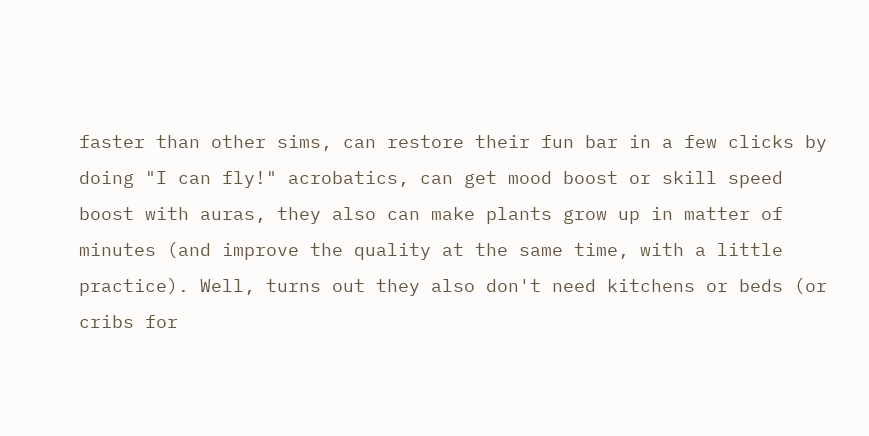faster than other sims, can restore their fun bar in a few clicks by doing "I can fly!" acrobatics, can get mood boost or skill speed boost with auras, they also can make plants grow up in matter of minutes (and improve the quality at the same time, with a little practice). Well, turns out they also don't need kitchens or beds (or cribs for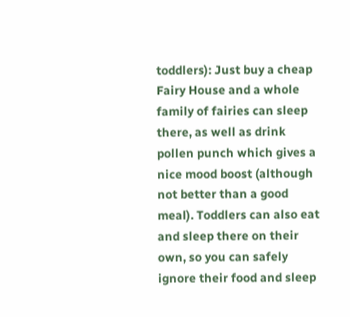toddlers): Just buy a cheap Fairy House and a whole family of fairies can sleep there, as well as drink pollen punch which gives a nice mood boost (although not better than a good meal). Toddlers can also eat and sleep there on their own, so you can safely ignore their food and sleep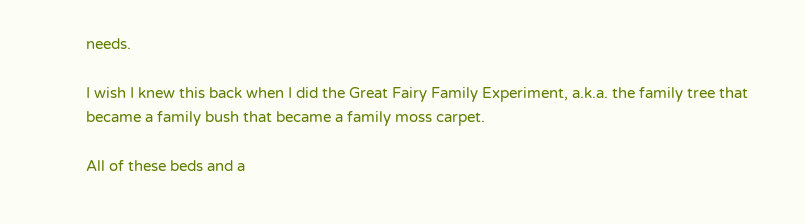needs.

I wish I knew this back when I did the Great Fairy Family Experiment, a.k.a. the family tree that became a family bush that became a family moss carpet.

All of these beds and a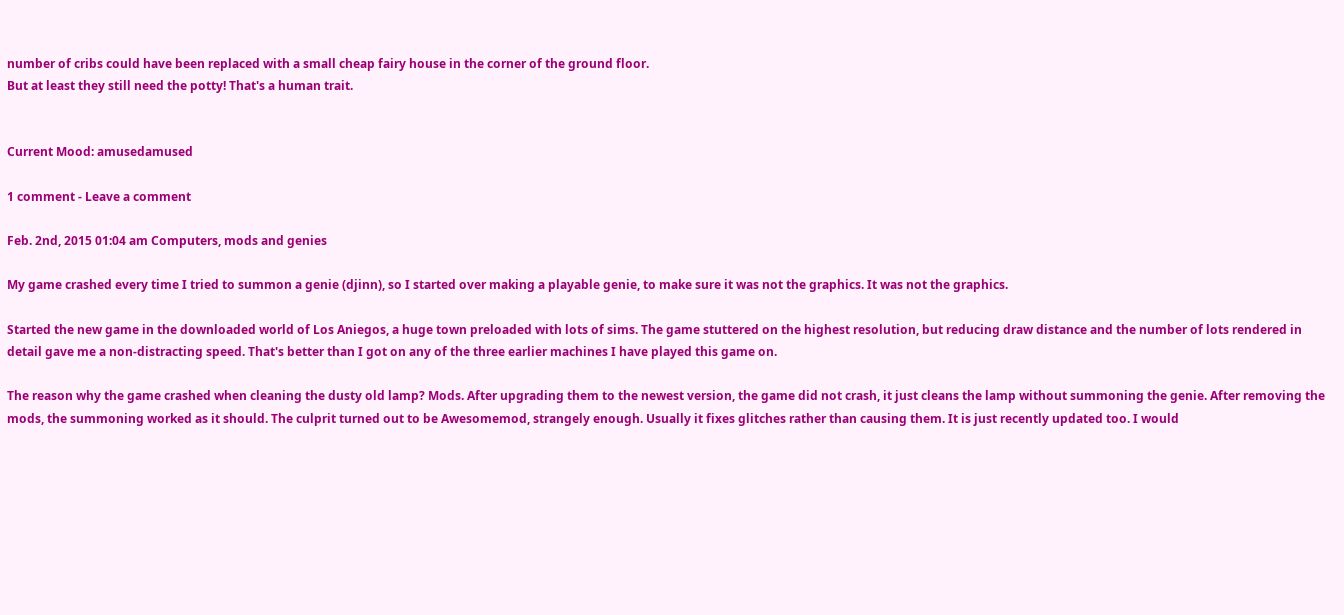number of cribs could have been replaced with a small cheap fairy house in the corner of the ground floor.
But at least they still need the potty! That's a human trait.


Current Mood: amusedamused

1 comment - Leave a comment

Feb. 2nd, 2015 01:04 am Computers, mods and genies

My game crashed every time I tried to summon a genie (djinn), so I started over making a playable genie, to make sure it was not the graphics. It was not the graphics.

Started the new game in the downloaded world of Los Aniegos, a huge town preloaded with lots of sims. The game stuttered on the highest resolution, but reducing draw distance and the number of lots rendered in detail gave me a non-distracting speed. That's better than I got on any of the three earlier machines I have played this game on.

The reason why the game crashed when cleaning the dusty old lamp? Mods. After upgrading them to the newest version, the game did not crash, it just cleans the lamp without summoning the genie. After removing the mods, the summoning worked as it should. The culprit turned out to be Awesomemod, strangely enough. Usually it fixes glitches rather than causing them. It is just recently updated too. I would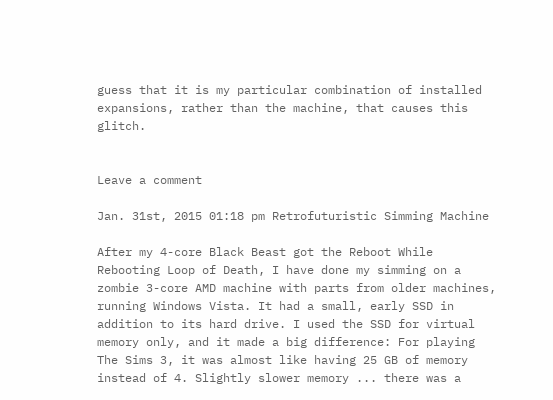guess that it is my particular combination of installed expansions, rather than the machine, that causes this glitch.


Leave a comment

Jan. 31st, 2015 01:18 pm Retrofuturistic Simming Machine

After my 4-core Black Beast got the Reboot While Rebooting Loop of Death, I have done my simming on a zombie 3-core AMD machine with parts from older machines, running Windows Vista. It had a small, early SSD in addition to its hard drive. I used the SSD for virtual memory only, and it made a big difference: For playing The Sims 3, it was almost like having 25 GB of memory instead of 4. Slightly slower memory ... there was a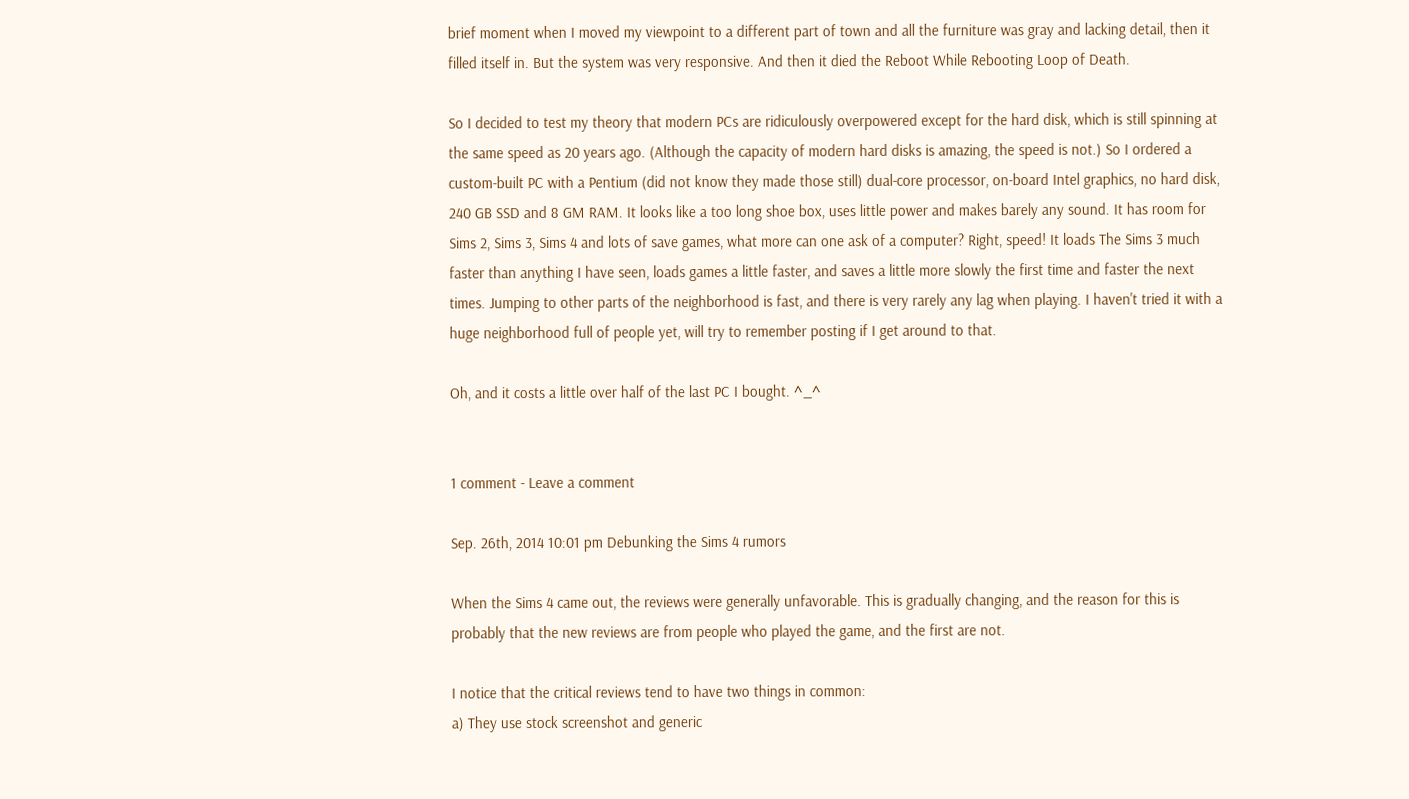brief moment when I moved my viewpoint to a different part of town and all the furniture was gray and lacking detail, then it filled itself in. But the system was very responsive. And then it died the Reboot While Rebooting Loop of Death.

So I decided to test my theory that modern PCs are ridiculously overpowered except for the hard disk, which is still spinning at the same speed as 20 years ago. (Although the capacity of modern hard disks is amazing, the speed is not.) So I ordered a custom-built PC with a Pentium (did not know they made those still) dual-core processor, on-board Intel graphics, no hard disk, 240 GB SSD and 8 GM RAM. It looks like a too long shoe box, uses little power and makes barely any sound. It has room for Sims 2, Sims 3, Sims 4 and lots of save games, what more can one ask of a computer? Right, speed! It loads The Sims 3 much faster than anything I have seen, loads games a little faster, and saves a little more slowly the first time and faster the next times. Jumping to other parts of the neighborhood is fast, and there is very rarely any lag when playing. I haven't tried it with a huge neighborhood full of people yet, will try to remember posting if I get around to that.

Oh, and it costs a little over half of the last PC I bought. ^_^


1 comment - Leave a comment

Sep. 26th, 2014 10:01 pm Debunking the Sims 4 rumors

When the Sims 4 came out, the reviews were generally unfavorable. This is gradually changing, and the reason for this is probably that the new reviews are from people who played the game, and the first are not.

I notice that the critical reviews tend to have two things in common:
a) They use stock screenshot and generic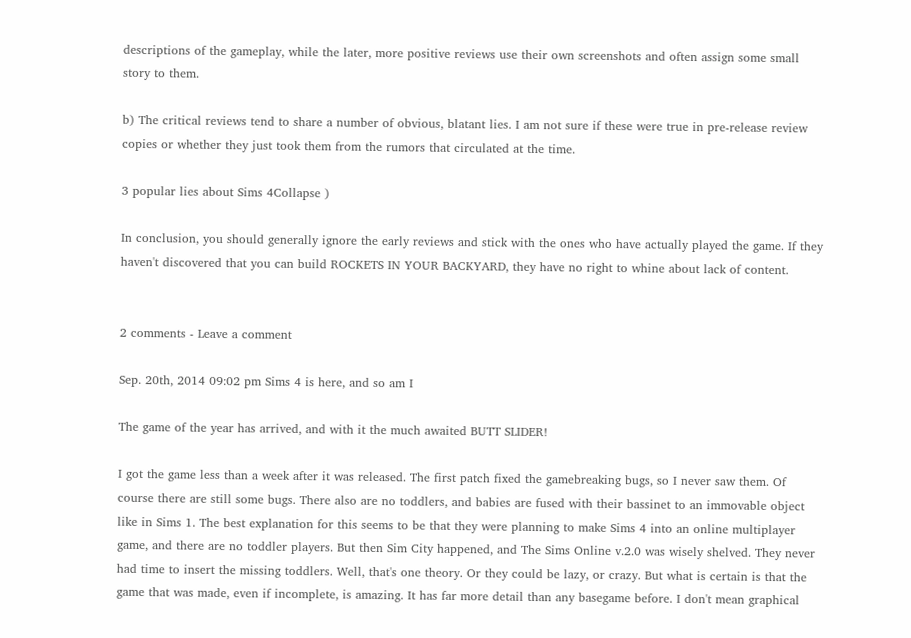descriptions of the gameplay, while the later, more positive reviews use their own screenshots and often assign some small story to them.

b) The critical reviews tend to share a number of obvious, blatant lies. I am not sure if these were true in pre-release review copies or whether they just took them from the rumors that circulated at the time.

3 popular lies about Sims 4Collapse )

In conclusion, you should generally ignore the early reviews and stick with the ones who have actually played the game. If they haven't discovered that you can build ROCKETS IN YOUR BACKYARD, they have no right to whine about lack of content.


2 comments - Leave a comment

Sep. 20th, 2014 09:02 pm Sims 4 is here, and so am I

The game of the year has arrived, and with it the much awaited BUTT SLIDER!

I got the game less than a week after it was released. The first patch fixed the gamebreaking bugs, so I never saw them. Of course there are still some bugs. There also are no toddlers, and babies are fused with their bassinet to an immovable object like in Sims 1. The best explanation for this seems to be that they were planning to make Sims 4 into an online multiplayer game, and there are no toddler players. But then Sim City happened, and The Sims Online v.2.0 was wisely shelved. They never had time to insert the missing toddlers. Well, that's one theory. Or they could be lazy, or crazy. But what is certain is that the game that was made, even if incomplete, is amazing. It has far more detail than any basegame before. I don't mean graphical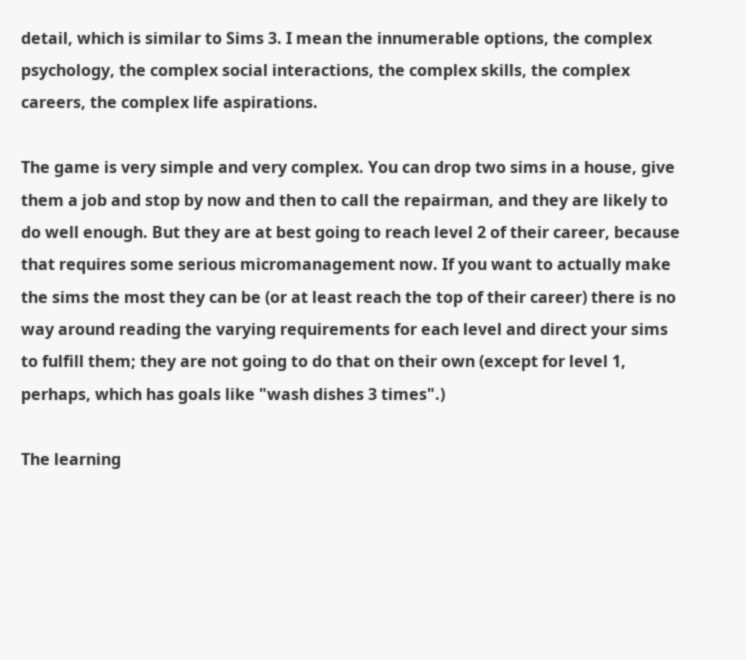detail, which is similar to Sims 3. I mean the innumerable options, the complex psychology, the complex social interactions, the complex skills, the complex careers, the complex life aspirations.

The game is very simple and very complex. You can drop two sims in a house, give them a job and stop by now and then to call the repairman, and they are likely to do well enough. But they are at best going to reach level 2 of their career, because that requires some serious micromanagement now. If you want to actually make the sims the most they can be (or at least reach the top of their career) there is no way around reading the varying requirements for each level and direct your sims to fulfill them; they are not going to do that on their own (except for level 1, perhaps, which has goals like "wash dishes 3 times".)

The learning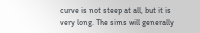curve is not steep at all, but it is very long. The sims will generally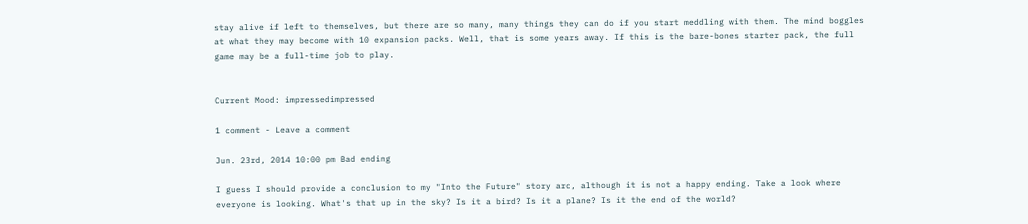stay alive if left to themselves, but there are so many, many things they can do if you start meddling with them. The mind boggles at what they may become with 10 expansion packs. Well, that is some years away. If this is the bare-bones starter pack, the full game may be a full-time job to play.


Current Mood: impressedimpressed

1 comment - Leave a comment

Jun. 23rd, 2014 10:00 pm Bad ending

I guess I should provide a conclusion to my "Into the Future" story arc, although it is not a happy ending. Take a look where everyone is looking. What's that up in the sky? Is it a bird? Is it a plane? Is it the end of the world?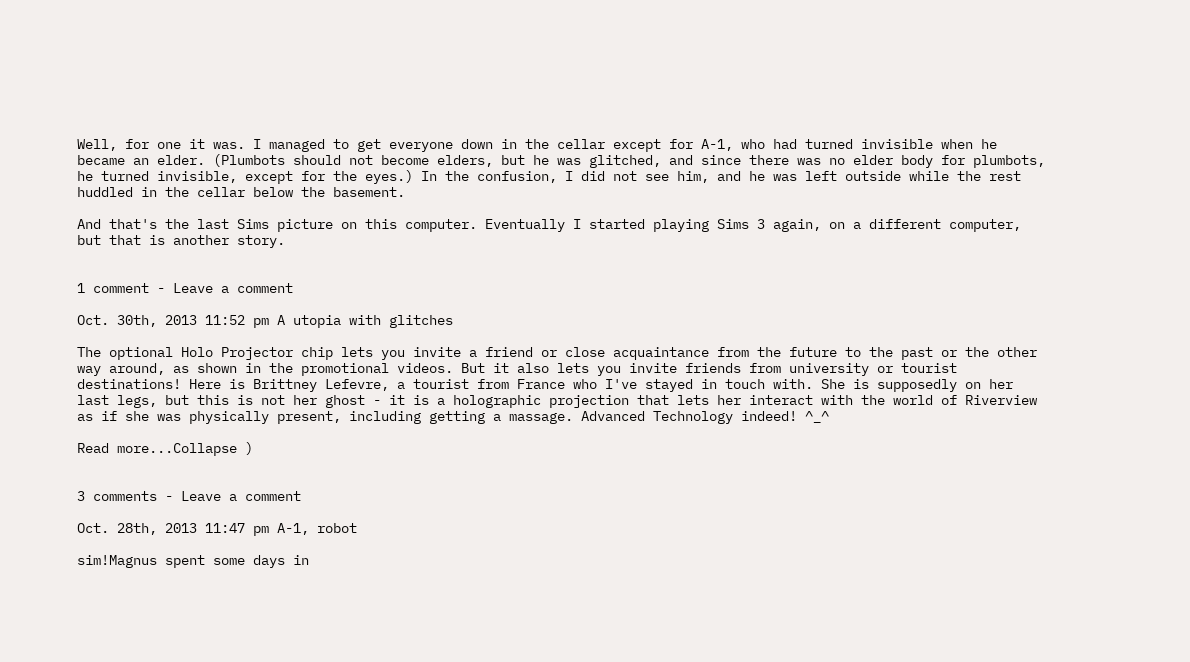Well, for one it was. I managed to get everyone down in the cellar except for A-1, who had turned invisible when he became an elder. (Plumbots should not become elders, but he was glitched, and since there was no elder body for plumbots, he turned invisible, except for the eyes.) In the confusion, I did not see him, and he was left outside while the rest huddled in the cellar below the basement.

And that's the last Sims picture on this computer. Eventually I started playing Sims 3 again, on a different computer, but that is another story.


1 comment - Leave a comment

Oct. 30th, 2013 11:52 pm A utopia with glitches

The optional Holo Projector chip lets you invite a friend or close acquaintance from the future to the past or the other way around, as shown in the promotional videos. But it also lets you invite friends from university or tourist destinations! Here is Brittney Lefevre, a tourist from France who I've stayed in touch with. She is supposedly on her last legs, but this is not her ghost - it is a holographic projection that lets her interact with the world of Riverview as if she was physically present, including getting a massage. Advanced Technology indeed! ^_^

Read more...Collapse )


3 comments - Leave a comment

Oct. 28th, 2013 11:47 pm A-1, robot

sim!Magnus spent some days in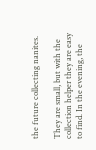the future collecting nanites.

They are small, but with the collection helper they are easy to find. In the evening, the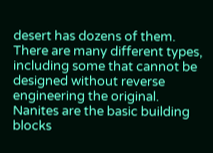desert has dozens of them. There are many different types, including some that cannot be designed without reverse engineering the original. Nanites are the basic building blocks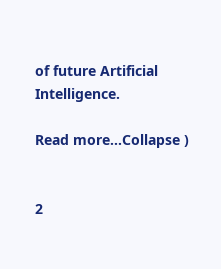of future Artificial Intelligence.

Read more...Collapse )


2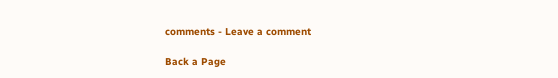comments - Leave a comment

Back a Page